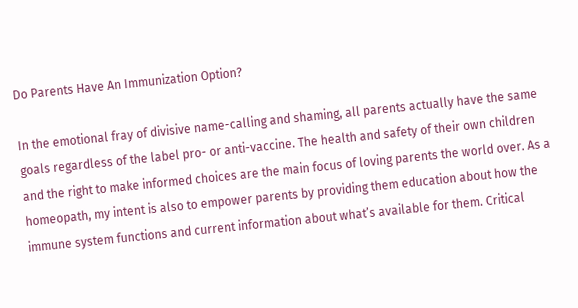Do Parents Have An Immunization Option?

In the emotional fray of divisive name-calling and shaming, all parents actually have the same goals regardless of the label pro- or anti-vaccine. The health and safety of their own children and the right to make informed choices are the main focus of loving parents the world over. As a homeopath, my intent is also to empower parents by providing them education about how the immune system functions and current information about what’s available for them. Critical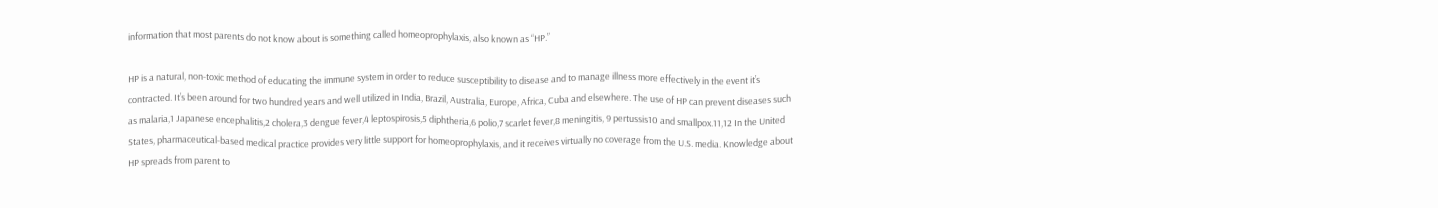information that most parents do not know about is something called homeoprophylaxis, also known as “HP.”

HP is a natural, non-toxic method of educating the immune system in order to reduce susceptibility to disease and to manage illness more effectively in the event it’s contracted. It’s been around for two hundred years and well utilized in India, Brazil, Australia, Europe, Africa, Cuba and elsewhere. The use of HP can prevent diseases such as malaria,1 Japanese encephalitis,2 cholera,3 dengue fever,4 leptospirosis,5 diphtheria,6 polio,7 scarlet fever,8 meningitis, 9 pertussis10 and smallpox.11,12 In the United States, pharmaceutical-based medical practice provides very little support for homeoprophylaxis, and it receives virtually no coverage from the U.S. media. Knowledge about HP spreads from parent to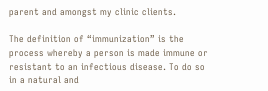parent and amongst my clinic clients.

The definition of “immunization” is the process whereby a person is made immune or resistant to an infectious disease. To do so in a natural and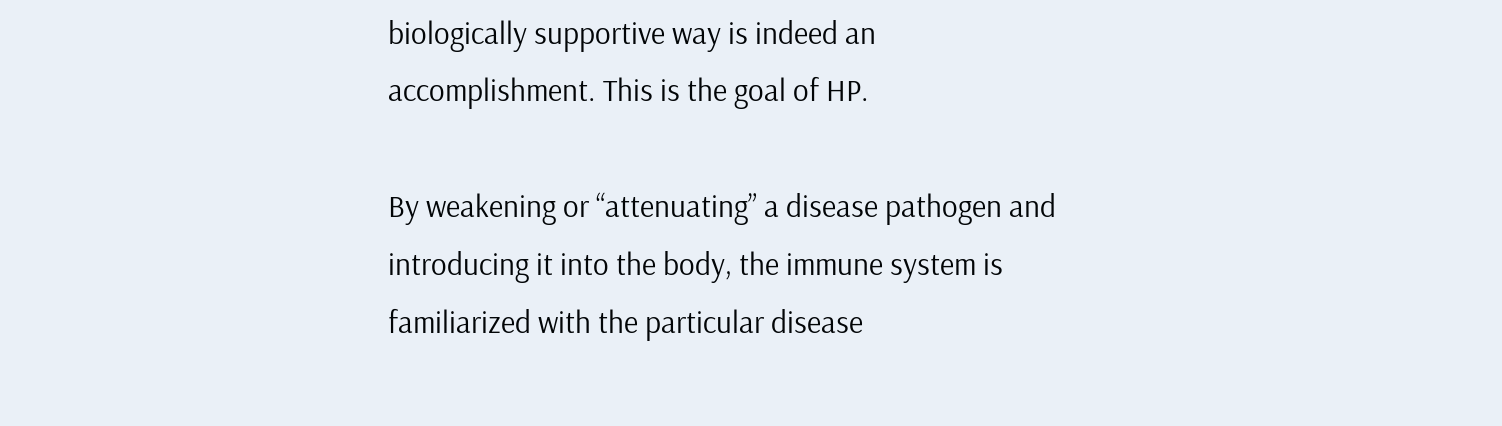biologically supportive way is indeed an accomplishment. This is the goal of HP.

By weakening or “attenuating” a disease pathogen and introducing it into the body, the immune system is familiarized with the particular disease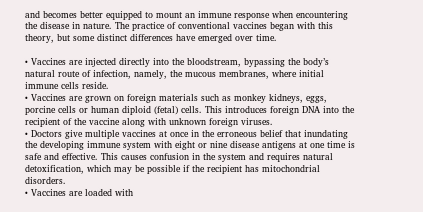and becomes better equipped to mount an immune response when encountering the disease in nature. The practice of conventional vaccines began with this theory, but some distinct differences have emerged over time.

• Vaccines are injected directly into the bloodstream, bypassing the body’s natural route of infection, namely, the mucous membranes, where initial immune cells reside.
• Vaccines are grown on foreign materials such as monkey kidneys, eggs, porcine cells or human diploid (fetal) cells. This introduces foreign DNA into the recipient of the vaccine along with unknown foreign viruses.
• Doctors give multiple vaccines at once in the erroneous belief that inundating the developing immune system with eight or nine disease antigens at one time is safe and effective. This causes confusion in the system and requires natural detoxification, which may be possible if the recipient has mitochondrial disorders.
• Vaccines are loaded with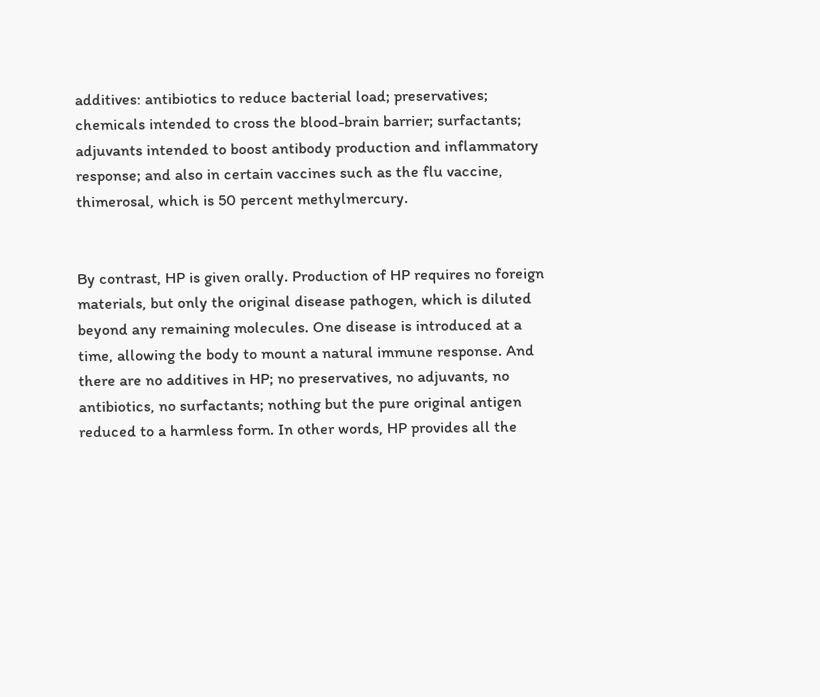additives: antibiotics to reduce bacterial load; preservatives; chemicals intended to cross the blood-brain barrier; surfactants; adjuvants intended to boost antibody production and inflammatory response; and also in certain vaccines such as the flu vaccine, thimerosal, which is 50 percent methylmercury.


By contrast, HP is given orally. Production of HP requires no foreign materials, but only the original disease pathogen, which is diluted beyond any remaining molecules. One disease is introduced at a time, allowing the body to mount a natural immune response. And there are no additives in HP; no preservatives, no adjuvants, no antibiotics, no surfactants; nothing but the pure original antigen reduced to a harmless form. In other words, HP provides all the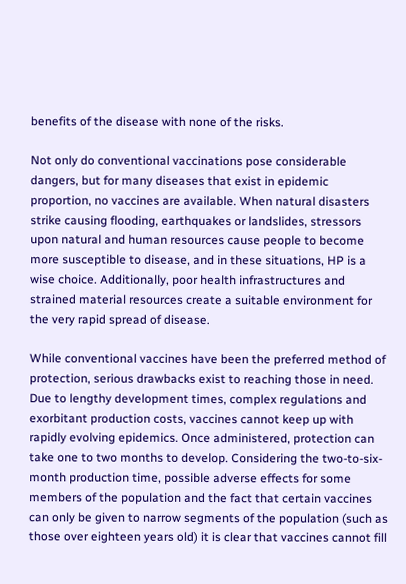benefits of the disease with none of the risks.

Not only do conventional vaccinations pose considerable dangers, but for many diseases that exist in epidemic proportion, no vaccines are available. When natural disasters strike causing flooding, earthquakes or landslides, stressors upon natural and human resources cause people to become more susceptible to disease, and in these situations, HP is a wise choice. Additionally, poor health infrastructures and strained material resources create a suitable environment for the very rapid spread of disease.

While conventional vaccines have been the preferred method of protection, serious drawbacks exist to reaching those in need. Due to lengthy development times, complex regulations and exorbitant production costs, vaccines cannot keep up with rapidly evolving epidemics. Once administered, protection can take one to two months to develop. Considering the two-to-six-month production time, possible adverse effects for some members of the population and the fact that certain vaccines can only be given to narrow segments of the population (such as those over eighteen years old) it is clear that vaccines cannot fill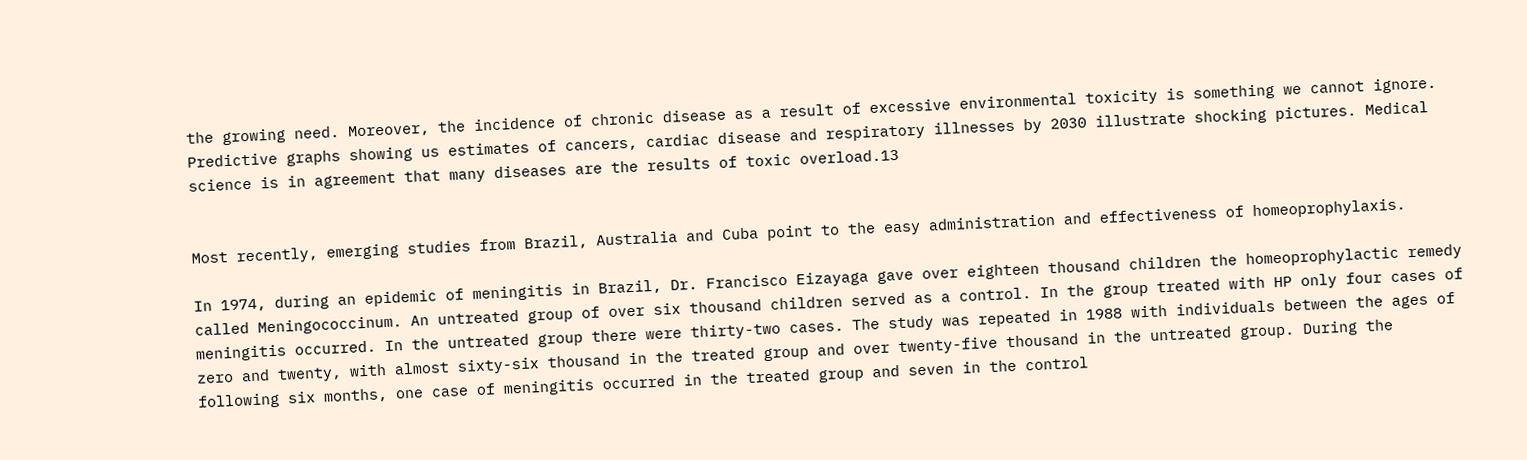the growing need. Moreover, the incidence of chronic disease as a result of excessive environmental toxicity is something we cannot ignore. Predictive graphs showing us estimates of cancers, cardiac disease and respiratory illnesses by 2030 illustrate shocking pictures. Medical science is in agreement that many diseases are the results of toxic overload.13


Most recently, emerging studies from Brazil, Australia and Cuba point to the easy administration and effectiveness of homeoprophylaxis.

In 1974, during an epidemic of meningitis in Brazil, Dr. Francisco Eizayaga gave over eighteen thousand children the homeoprophylactic remedy called Meningococcinum. An untreated group of over six thousand children served as a control. In the group treated with HP only four cases of meningitis occurred. In the untreated group there were thirty-two cases. The study was repeated in 1988 with individuals between the ages of zero and twenty, with almost sixty-six thousand in the treated group and over twenty-five thousand in the untreated group. During the following six months, one case of meningitis occurred in the treated group and seven in the control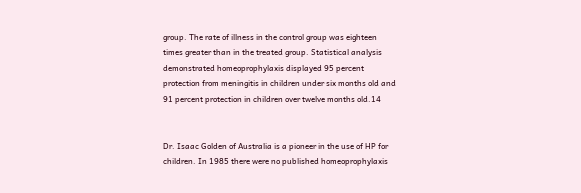group. The rate of illness in the control group was eighteen times greater than in the treated group. Statistical analysis demonstrated homeoprophylaxis displayed 95 percent protection from meningitis in children under six months old and 91 percent protection in children over twelve months old.14


Dr. Isaac Golden of Australia is a pioneer in the use of HP for children. In 1985 there were no published homeoprophylaxis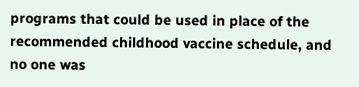programs that could be used in place of the recommended childhood vaccine schedule, and no one was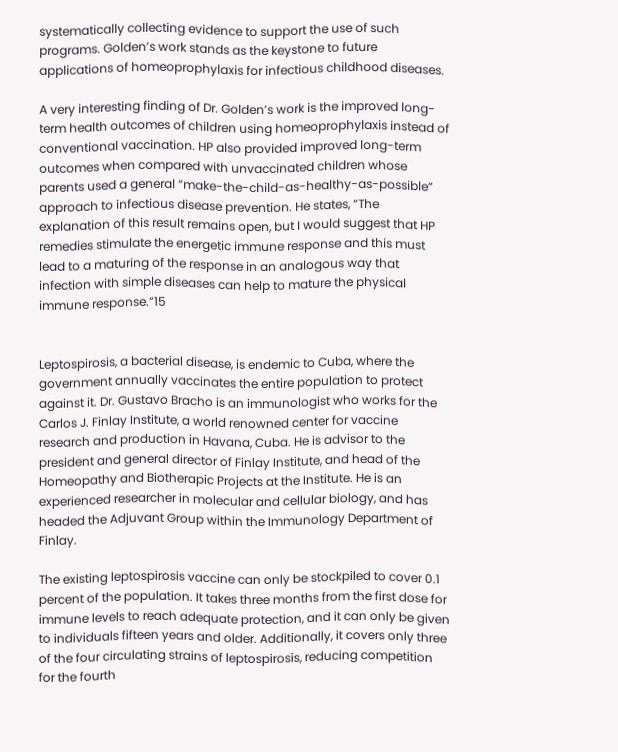systematically collecting evidence to support the use of such programs. Golden’s work stands as the keystone to future applications of homeoprophylaxis for infectious childhood diseases.

A very interesting finding of Dr. Golden’s work is the improved long-term health outcomes of children using homeoprophylaxis instead of conventional vaccination. HP also provided improved long-term outcomes when compared with unvaccinated children whose parents used a general “make-the-child-as-healthy-as-possible” approach to infectious disease prevention. He states, “The explanation of this result remains open, but I would suggest that HP remedies stimulate the energetic immune response and this must lead to a maturing of the response in an analogous way that infection with simple diseases can help to mature the physical immune response.”15


Leptospirosis, a bacterial disease, is endemic to Cuba, where the government annually vaccinates the entire population to protect against it. Dr. Gustavo Bracho is an immunologist who works for the Carlos J. Finlay Institute, a world renowned center for vaccine research and production in Havana, Cuba. He is advisor to the president and general director of Finlay Institute, and head of the Homeopathy and Biotherapic Projects at the Institute. He is an experienced researcher in molecular and cellular biology, and has headed the Adjuvant Group within the Immunology Department of Finlay.

The existing leptospirosis vaccine can only be stockpiled to cover 0.1 percent of the population. It takes three months from the first dose for immune levels to reach adequate protection, and it can only be given to individuals fifteen years and older. Additionally, it covers only three of the four circulating strains of leptospirosis, reducing competition for the fourth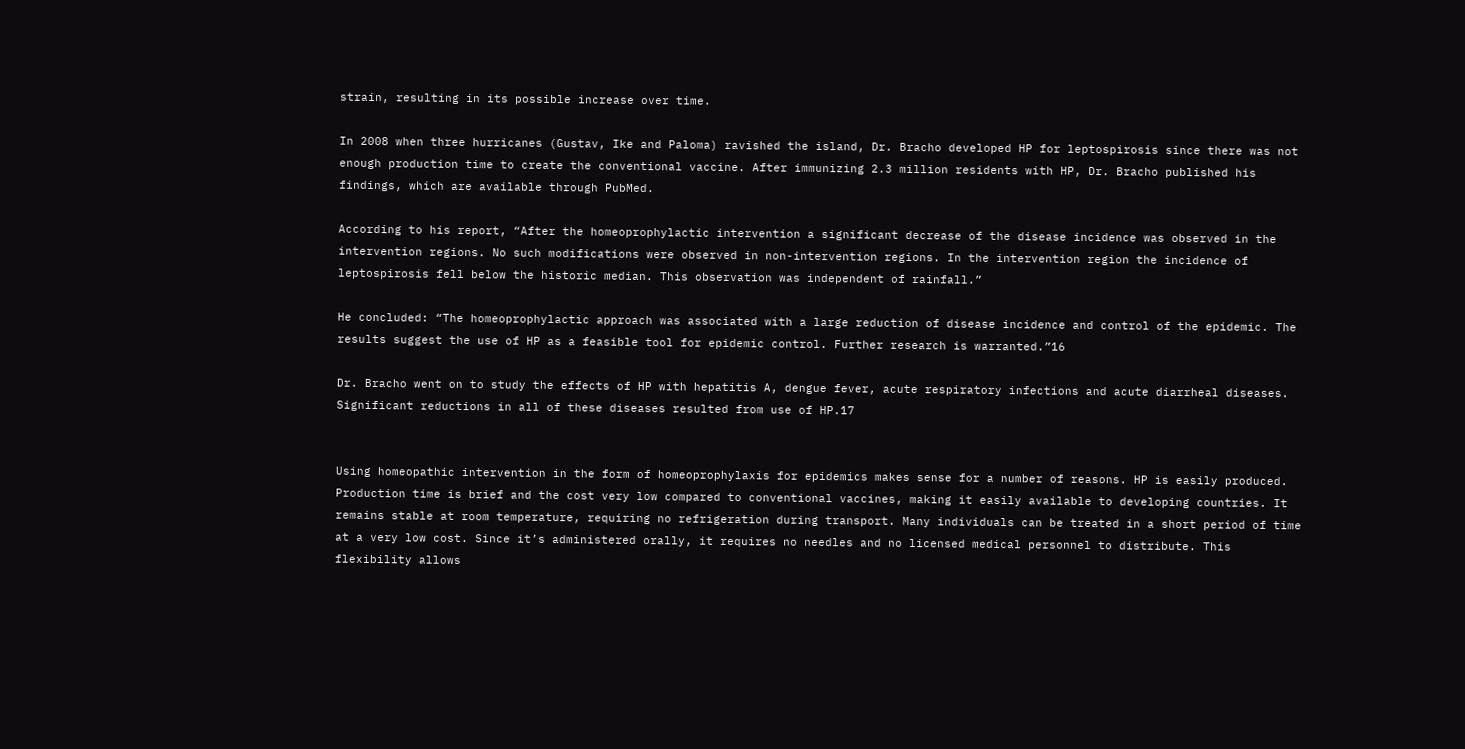strain, resulting in its possible increase over time.

In 2008 when three hurricanes (Gustav, Ike and Paloma) ravished the island, Dr. Bracho developed HP for leptospirosis since there was not enough production time to create the conventional vaccine. After immunizing 2.3 million residents with HP, Dr. Bracho published his findings, which are available through PubMed.

According to his report, “After the homeoprophylactic intervention a significant decrease of the disease incidence was observed in the intervention regions. No such modifications were observed in non-intervention regions. In the intervention region the incidence of leptospirosis fell below the historic median. This observation was independent of rainfall.”

He concluded: “The homeoprophylactic approach was associated with a large reduction of disease incidence and control of the epidemic. The results suggest the use of HP as a feasible tool for epidemic control. Further research is warranted.”16

Dr. Bracho went on to study the effects of HP with hepatitis A, dengue fever, acute respiratory infections and acute diarrheal diseases. Significant reductions in all of these diseases resulted from use of HP.17


Using homeopathic intervention in the form of homeoprophylaxis for epidemics makes sense for a number of reasons. HP is easily produced. Production time is brief and the cost very low compared to conventional vaccines, making it easily available to developing countries. It remains stable at room temperature, requiring no refrigeration during transport. Many individuals can be treated in a short period of time at a very low cost. Since it’s administered orally, it requires no needles and no licensed medical personnel to distribute. This flexibility allows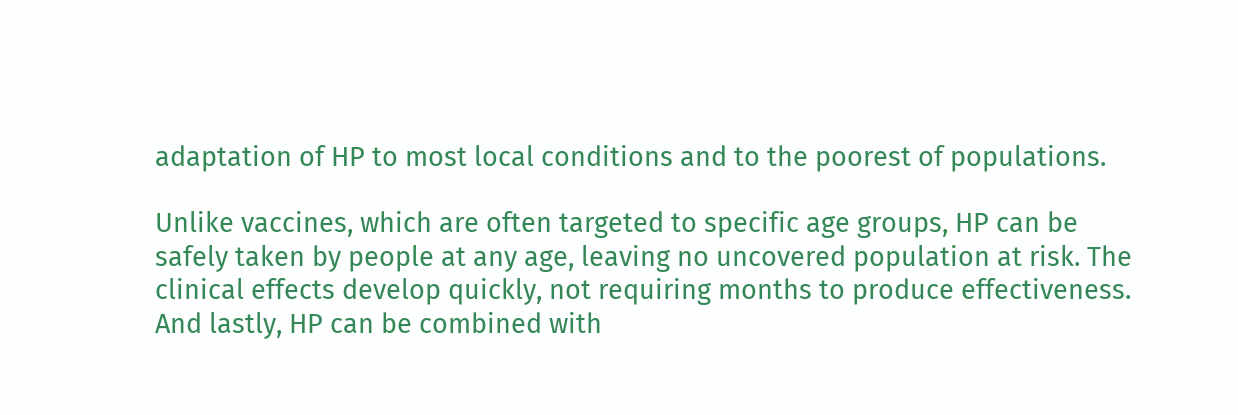adaptation of HP to most local conditions and to the poorest of populations.

Unlike vaccines, which are often targeted to specific age groups, HP can be safely taken by people at any age, leaving no uncovered population at risk. The clinical effects develop quickly, not requiring months to produce effectiveness. And lastly, HP can be combined with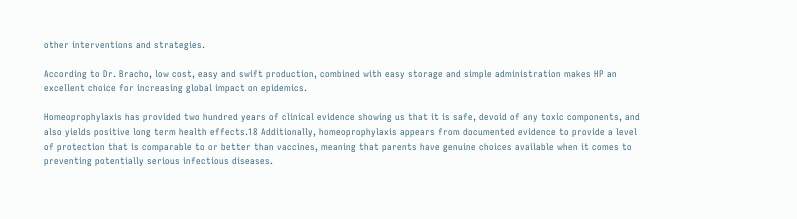other interventions and strategies.

According to Dr. Bracho, low cost, easy and swift production, combined with easy storage and simple administration makes HP an excellent choice for increasing global impact on epidemics.

Homeoprophylaxis has provided two hundred years of clinical evidence showing us that it is safe, devoid of any toxic components, and also yields positive long term health effects.18 Additionally, homeoprophylaxis appears from documented evidence to provide a level of protection that is comparable to or better than vaccines, meaning that parents have genuine choices available when it comes to preventing potentially serious infectious diseases.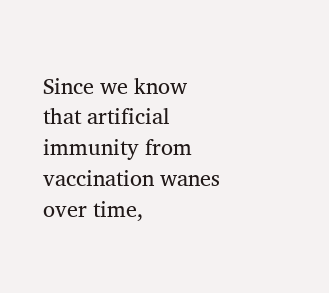Since we know that artificial immunity from vaccination wanes over time,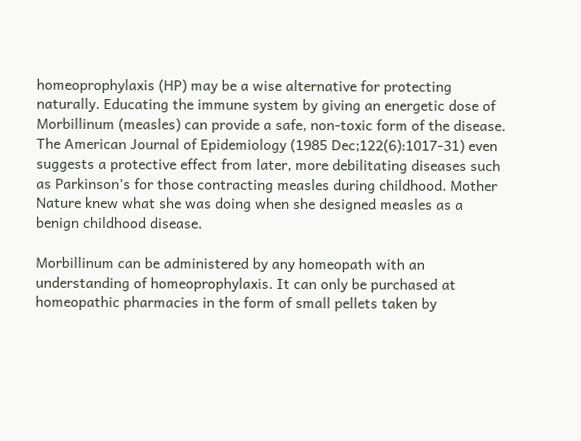homeoprophylaxis (HP) may be a wise alternative for protecting naturally. Educating the immune system by giving an energetic dose of Morbillinum (measles) can provide a safe, non-toxic form of the disease.
The American Journal of Epidemiology (1985 Dec;122(6):1017-31) even suggests a protective effect from later, more debilitating diseases such as Parkinson’s for those contracting measles during childhood. Mother Nature knew what she was doing when she designed measles as a benign childhood disease.

Morbillinum can be administered by any homeopath with an understanding of homeoprophylaxis. It can only be purchased at homeopathic pharmacies in the form of small pellets taken by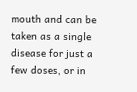mouth and can be taken as a single disease for just a few doses, or in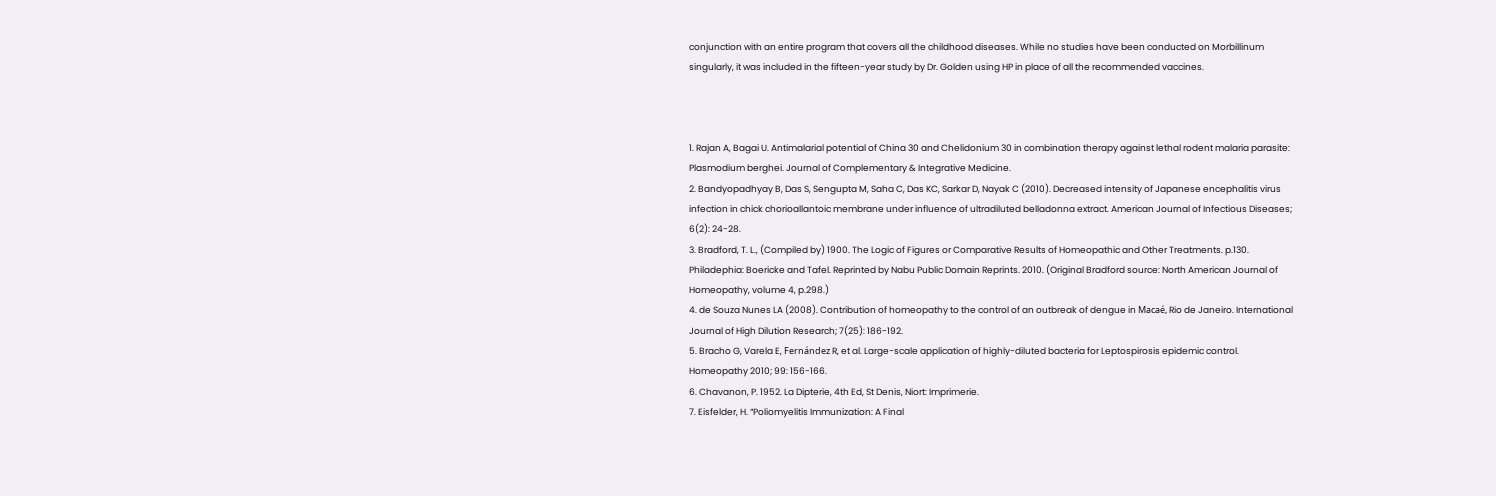conjunction with an entire program that covers all the childhood diseases. While no studies have been conducted on Morbillinum singularly, it was included in the fifteen-year study by Dr. Golden using HP in place of all the recommended vaccines.



1. Rajan A, Bagai U. Antimalarial potential of China 30 and Chelidonium 30 in combination therapy against lethal rodent malaria parasite: Plasmodium berghei. Journal of Complementary & Integrative Medicine.
2. Bandyopadhyay B, Das S, Sengupta M, Saha C, Das KC, Sarkar D, Nayak C (2010). Decreased intensity of Japanese encephalitis virus infection in chick chorioallantoic membrane under influence of ultradiluted belladonna extract. American Journal of Infectious Diseases; 6(2): 24-28.
3. Bradford, T. L., (Compiled by) 1900. The Logic of Figures or Comparative Results of Homeopathic and Other Treatments. p.130. Philadephia: Boericke and Tafel. Reprinted by Nabu Public Domain Reprints. 2010. (Original Bradford source: North American Journal of Homeopathy, volume 4, p.298.)
4. de Souza Nunes LA (2008). Contribution of homeopathy to the control of an outbreak of dengue in Macaé, Rio de Janeiro. International Journal of High Dilution Research; 7(25): 186-192.
5. Bracho G, Varela E, Fernández R, et al. Large-scale application of highly-diluted bacteria for Leptospirosis epidemic control. Homeopathy 2010; 99: 156-166.
6. Chavanon, P. 1952. La Dipterie, 4th Ed, St Denis, Niort: Imprimerie.
7. Eisfelder, H. “Poliomyelitis Immunization: A Final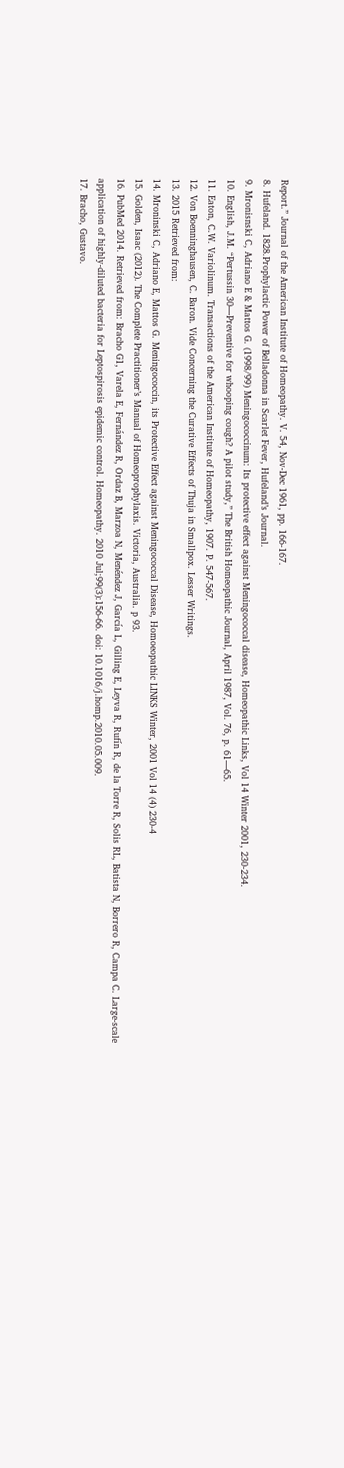Report.” Journal of the American Institute of Homeopathy. V. 54, Nov-Dec 1961, pp. 166-167.
8. Hufeland. 1828.Prophylactic Power of Belladonna in Scarlet Fever, Hufeland’s Journal.
9. Mronisnski C, Adriano E & Mattos G. (1998/99) Meningococcinum: Its protective effect against Meningococcal disease, Homeopathic Links, Vol 14 Winter 2001, 230-234.
10. English, J.M. “Pertussin 30—Preventive for whooping cough? A pilot study,” The British Homeopathic Journal, April 1987, Vol. 76, p. 61—65.
11. Eaton, C.W. Variolinum. Transactions of the American Institute of Homeopathy, 1907. P. 547-567.
12. Von Boenninghausen, C. Baron. Vide Concerning the Curative Effects of Thuja in Smallpox. Lesser Writings.
13. 2015 Retrieved from:
14. Mroninski C, Adriano E, Mattos G. Meningococcin, its Protective Effect against Meningococcal Disease, Homoeopathic LINKS Winter, 2001 Vol 14 (4) 230-4
15. Golden, Isaac (2012). The Complete Practitioner’s Manual of Homeoprophylaxis. Victoria, Australia. p 93.
16. PubMed 2014. Retrieved from: Bracho G1, Varela E, Fernández R, Ordaz B, Marzoa N, Menéndez J, García L, Gilling E, Leyva R, Rufín R, de la Torre R, Solis RL, Batista N, Borrero R, Campa C. Large-scale application of highly-diluted bacteria for Leptospirosis epidemic control. Homeopathy. 2010 Jul;99(3):156-66. doi: 10.1016/j.homp.2010.05.009.
17. Bracho, Gustavo.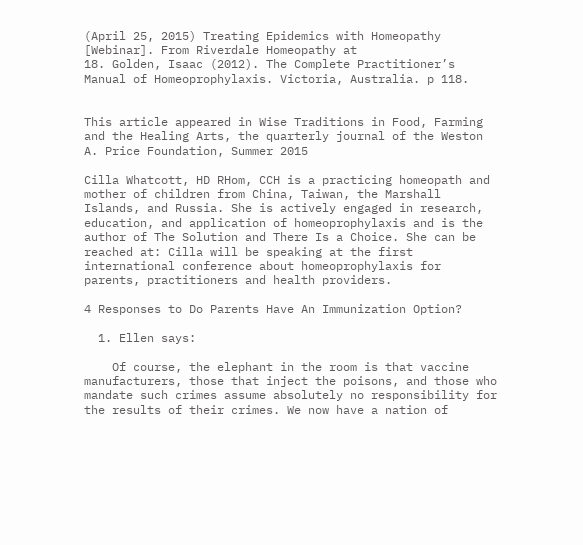(April 25, 2015) Treating Epidemics with Homeopathy [Webinar]. From Riverdale Homeopathy at
18. Golden, Isaac (2012). The Complete Practitioner’s Manual of Homeoprophylaxis. Victoria, Australia. p 118.


This article appeared in Wise Traditions in Food, Farming and the Healing Arts, the quarterly journal of the Weston A. Price Foundation, Summer 2015

Cilla Whatcott, HD RHom, CCH is a practicing homeopath and mother of children from China, Taiwan, the Marshall Islands, and Russia. She is actively engaged in research, education, and application of homeoprophylaxis and is the author of The Solution and There Is a Choice. She can be reached at: Cilla will be speaking at the first international conference about homeoprophylaxis for parents, practitioners and health providers.

4 Responses to Do Parents Have An Immunization Option?

  1. Ellen says:

    Of course, the elephant in the room is that vaccine manufacturers, those that inject the poisons, and those who mandate such crimes assume absolutely no responsibility for the results of their crimes. We now have a nation of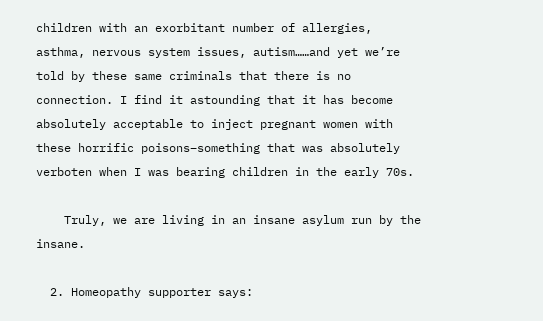children with an exorbitant number of allergies, asthma, nervous system issues, autism……and yet we’re told by these same criminals that there is no connection. I find it astounding that it has become absolutely acceptable to inject pregnant women with these horrific poisons–something that was absolutely verboten when I was bearing children in the early 70s.

    Truly, we are living in an insane asylum run by the insane.

  2. Homeopathy supporter says: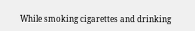While smoking cigarettes and drinking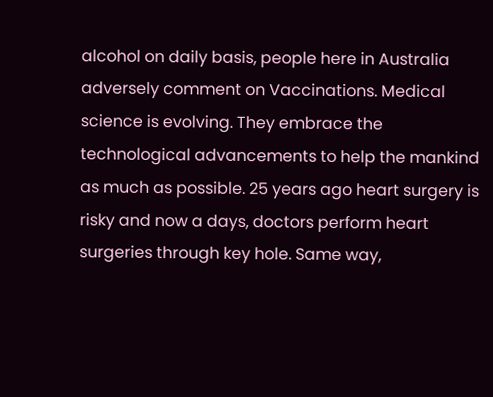alcohol on daily basis, people here in Australia adversely comment on Vaccinations. Medical science is evolving. They embrace the technological advancements to help the mankind as much as possible. 25 years ago heart surgery is risky and now a days, doctors perform heart surgeries through key hole. Same way,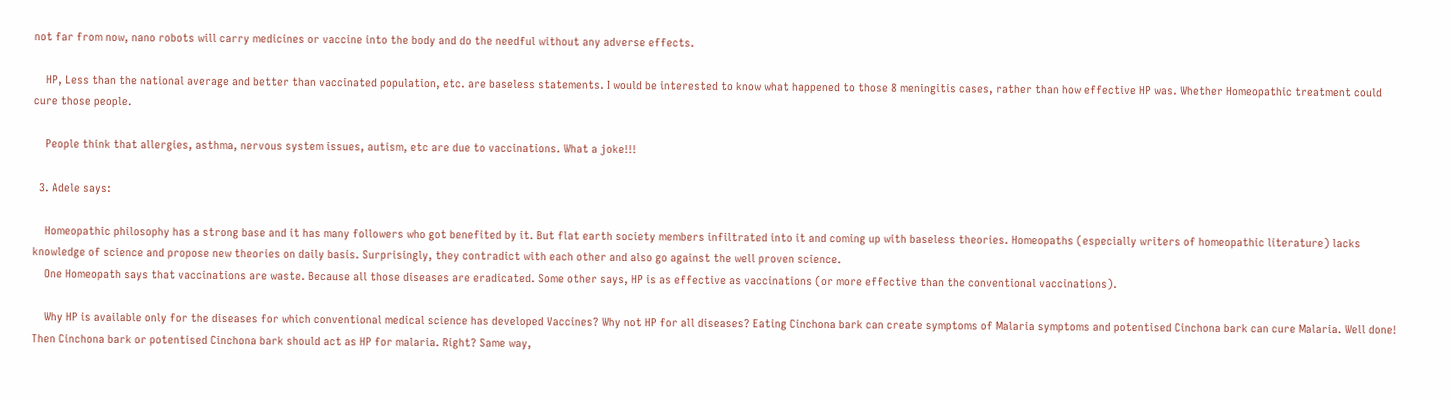not far from now, nano robots will carry medicines or vaccine into the body and do the needful without any adverse effects.

    HP, Less than the national average and better than vaccinated population, etc. are baseless statements. I would be interested to know what happened to those 8 meningitis cases, rather than how effective HP was. Whether Homeopathic treatment could cure those people.

    People think that allergies, asthma, nervous system issues, autism, etc are due to vaccinations. What a joke!!!

  3. Adele says:

    Homeopathic philosophy has a strong base and it has many followers who got benefited by it. But flat earth society members infiltrated into it and coming up with baseless theories. Homeopaths (especially writers of homeopathic literature) lacks knowledge of science and propose new theories on daily basis. Surprisingly, they contradict with each other and also go against the well proven science.
    One Homeopath says that vaccinations are waste. Because all those diseases are eradicated. Some other says, HP is as effective as vaccinations (or more effective than the conventional vaccinations).

    Why HP is available only for the diseases for which conventional medical science has developed Vaccines? Why not HP for all diseases? Eating Cinchona bark can create symptoms of Malaria symptoms and potentised Cinchona bark can cure Malaria. Well done! Then Cinchona bark or potentised Cinchona bark should act as HP for malaria. Right? Same way,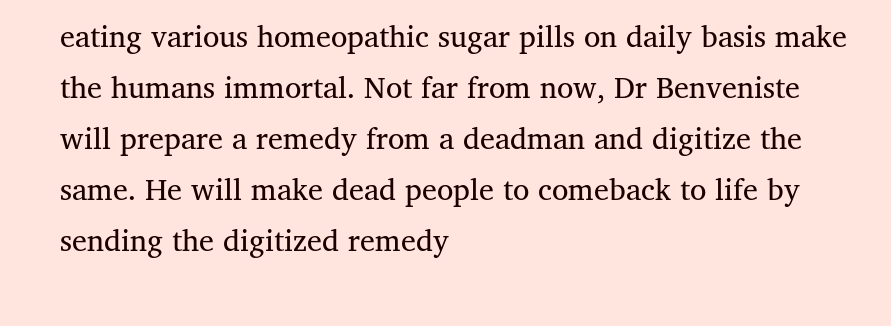eating various homeopathic sugar pills on daily basis make the humans immortal. Not far from now, Dr Benveniste will prepare a remedy from a deadman and digitize the same. He will make dead people to comeback to life by sending the digitized remedy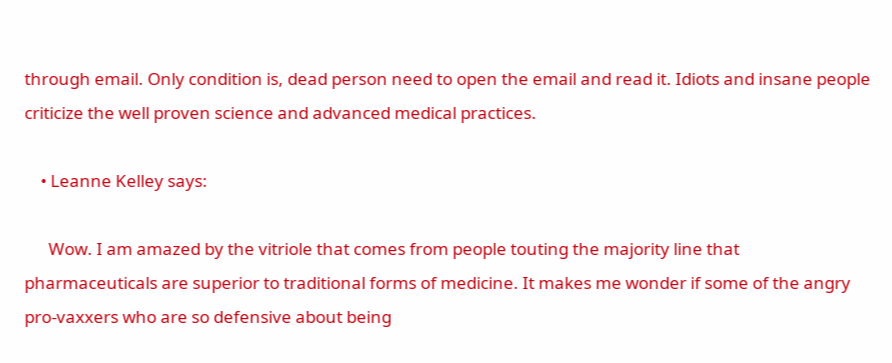through email. Only condition is, dead person need to open the email and read it. Idiots and insane people criticize the well proven science and advanced medical practices.

    • Leanne Kelley says:

      Wow. I am amazed by the vitriole that comes from people touting the majority line that pharmaceuticals are superior to traditional forms of medicine. It makes me wonder if some of the angry pro-vaxxers who are so defensive about being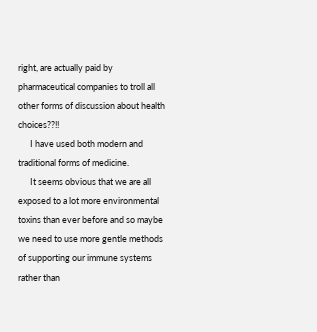right, are actually paid by pharmaceutical companies to troll all other forms of discussion about health choices??!!
      I have used both modern and traditional forms of medicine.
      It seems obvious that we are all exposed to a lot more environmental toxins than ever before and so maybe we need to use more gentle methods of supporting our immune systems rather than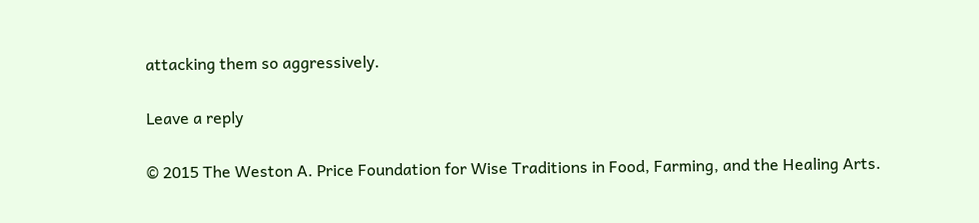attacking them so aggressively.

Leave a reply

© 2015 The Weston A. Price Foundation for Wise Traditions in Food, Farming, and the Healing Arts.